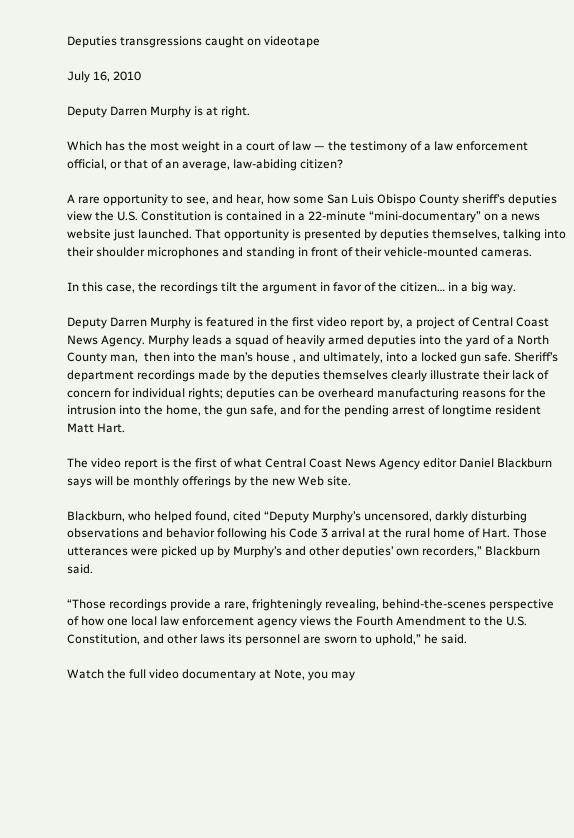Deputies transgressions caught on videotape

July 16, 2010

Deputy Darren Murphy is at right.

Which has the most weight in a court of law — the testimony of a law enforcement official, or that of an average, law-abiding citizen?

A rare opportunity to see, and hear, how some San Luis Obispo County sheriff’s deputies view the U.S. Constitution is contained in a 22-minute “mini-documentary” on a news website just launched. That opportunity is presented by deputies themselves, talking into their shoulder microphones and standing in front of their vehicle-mounted cameras.

In this case, the recordings tilt the argument in favor of the citizen… in a big way.

Deputy Darren Murphy is featured in the first video report by, a project of Central Coast News Agency. Murphy leads a squad of heavily armed deputies into the yard of a North County man,  then into the man’s house , and ultimately, into a locked gun safe. Sheriff’s department recordings made by the deputies themselves clearly illustrate their lack of concern for individual rights; deputies can be overheard manufacturing reasons for the intrusion into the home, the gun safe, and for the pending arrest of longtime resident Matt Hart.

The video report is the first of what Central Coast News Agency editor Daniel Blackburn says will be monthly offerings by the new Web site.

Blackburn, who helped found, cited “Deputy Murphy’s uncensored, darkly disturbing observations and behavior following his Code 3 arrival at the rural home of Hart. Those utterances were picked up by Murphy’s and other deputies’ own recorders,” Blackburn said.

“Those recordings provide a rare, frighteningly revealing, behind-the-scenes perspective of how one local law enforcement agency views the Fourth Amendment to the U.S. Constitution, and other laws its personnel are sworn to uphold,” he said.

Watch the full video documentary at Note, you may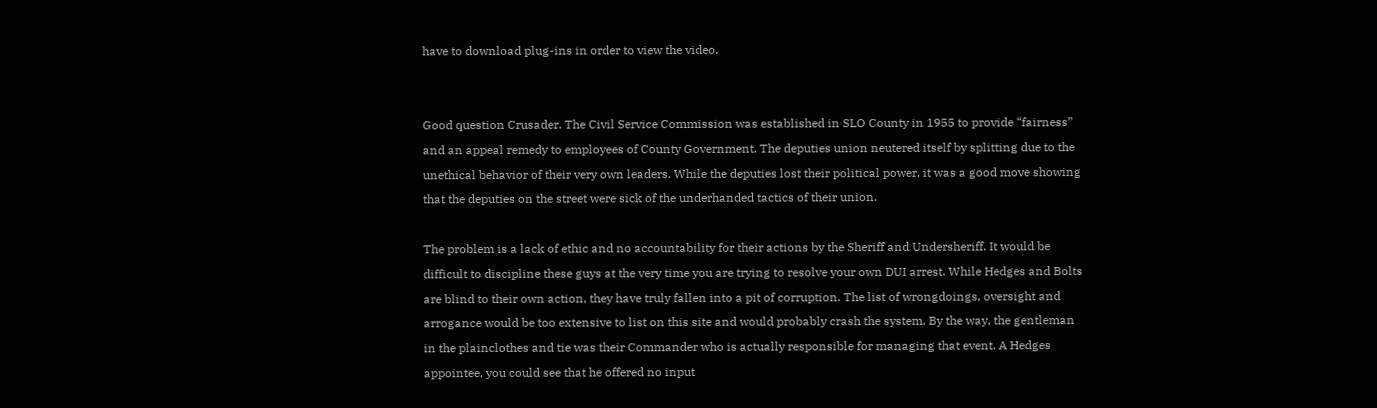have to download plug-ins in order to view the video.


Good question Crusader. The Civil Service Commission was established in SLO County in 1955 to provide “fairness” and an appeal remedy to employees of County Government. The deputies union neutered itself by splitting due to the unethical behavior of their very own leaders. While the deputies lost their political power, it was a good move showing that the deputies on the street were sick of the underhanded tactics of their union.

The problem is a lack of ethic and no accountability for their actions by the Sheriff and Undersheriff. It would be difficult to discipline these guys at the very time you are trying to resolve your own DUI arrest. While Hedges and Bolts are blind to their own action, they have truly fallen into a pit of corruption. The list of wrongdoings, oversight and arrogance would be too extensive to list on this site and would probably crash the system. By the way, the gentleman in the plainclothes and tie was their Commander who is actually responsible for managing that event. A Hedges appointee, you could see that he offered no input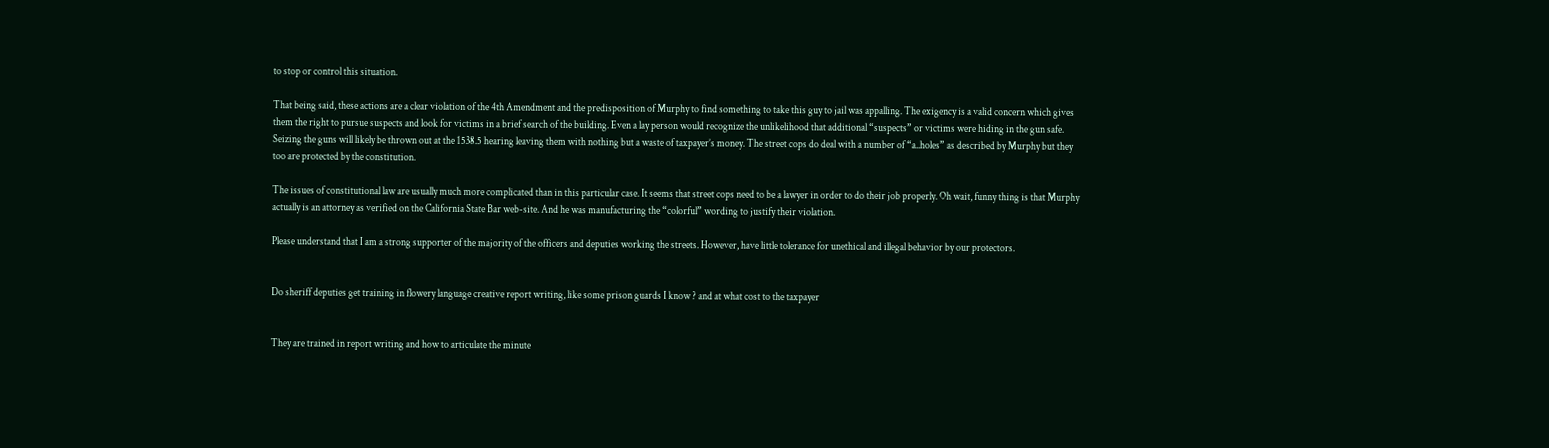to stop or control this situation.

That being said, these actions are a clear violation of the 4th Amendment and the predisposition of Murphy to find something to take this guy to jail was appalling. The exigency is a valid concern which gives them the right to pursue suspects and look for victims in a brief search of the building. Even a lay person would recognize the unlikelihood that additional “suspects” or victims were hiding in the gun safe. Seizing the guns will likely be thrown out at the 1538.5 hearing leaving them with nothing but a waste of taxpayer’s money. The street cops do deal with a number of “a..holes” as described by Murphy but they too are protected by the constitution.

The issues of constitutional law are usually much more complicated than in this particular case. It seems that street cops need to be a lawyer in order to do their job properly. Oh wait, funny thing is that Murphy actually is an attorney as verified on the California State Bar web-site. And he was manufacturing the “colorful” wording to justify their violation.

Please understand that I am a strong supporter of the majority of the officers and deputies working the streets. However, have little tolerance for unethical and illegal behavior by our protectors.


Do sheriff deputies get training in flowery language creative report writing, like some prison guards I know ? and at what cost to the taxpayer


They are trained in report writing and how to articulate the minute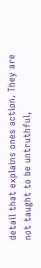detail that explains ones action. They are not taught to be untruthful,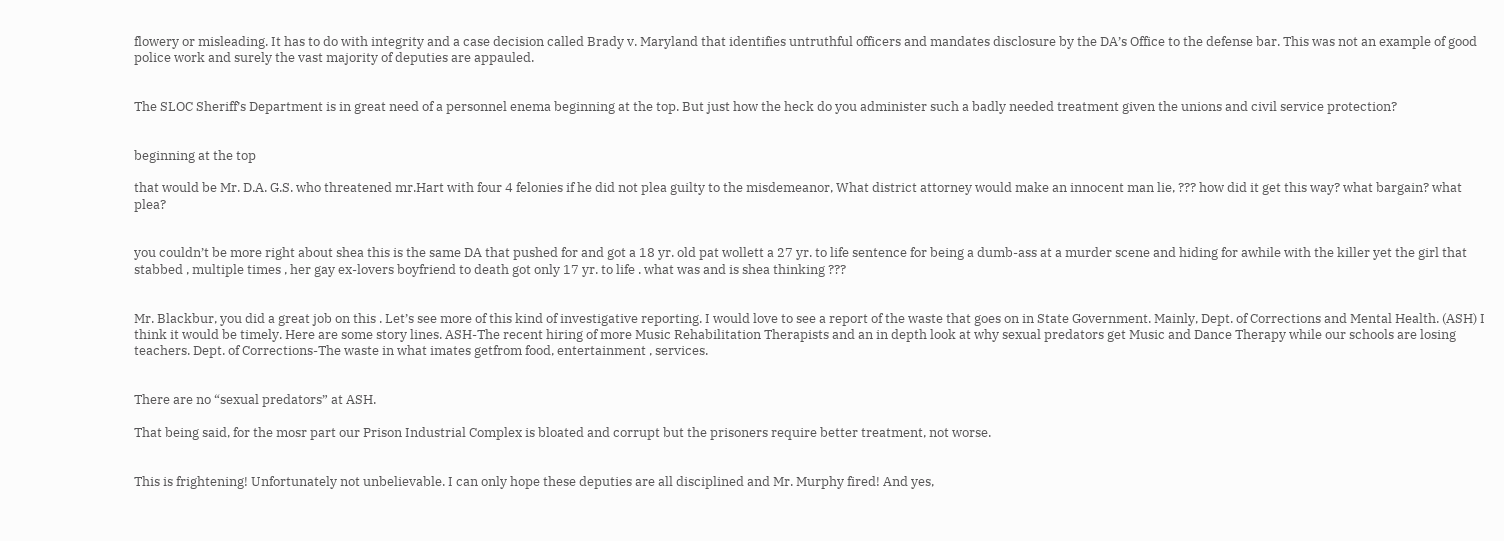flowery or misleading. It has to do with integrity and a case decision called Brady v. Maryland that identifies untruthful officers and mandates disclosure by the DA’s Office to the defense bar. This was not an example of good police work and surely the vast majority of deputies are appauled.


The SLOC Sheriff’s Department is in great need of a personnel enema beginning at the top. But just how the heck do you administer such a badly needed treatment given the unions and civil service protection?


beginning at the top

that would be Mr. D.A. G.S. who threatened mr.Hart with four 4 felonies if he did not plea guilty to the misdemeanor, What district attorney would make an innocent man lie, ??? how did it get this way? what bargain? what plea?


you couldn’t be more right about shea this is the same DA that pushed for and got a 18 yr. old pat wollett a 27 yr. to life sentence for being a dumb-ass at a murder scene and hiding for awhile with the killer yet the girl that stabbed , multiple times , her gay ex-lovers boyfriend to death got only 17 yr. to life . what was and is shea thinking ???


Mr. Blackbur, you did a great job on this . Let’s see more of this kind of investigative reporting. I would love to see a report of the waste that goes on in State Government. Mainly, Dept. of Corrections and Mental Health. (ASH) I think it would be timely. Here are some story lines. ASH-The recent hiring of more Music Rehabilitation Therapists and an in depth look at why sexual predators get Music and Dance Therapy while our schools are losing teachers. Dept. of Corrections-The waste in what imates getfrom food, entertainment , services.


There are no “sexual predators” at ASH.

That being said, for the mosr part our Prison Industrial Complex is bloated and corrupt but the prisoners require better treatment, not worse.


This is frightening! Unfortunately not unbelievable. I can only hope these deputies are all disciplined and Mr. Murphy fired! And yes,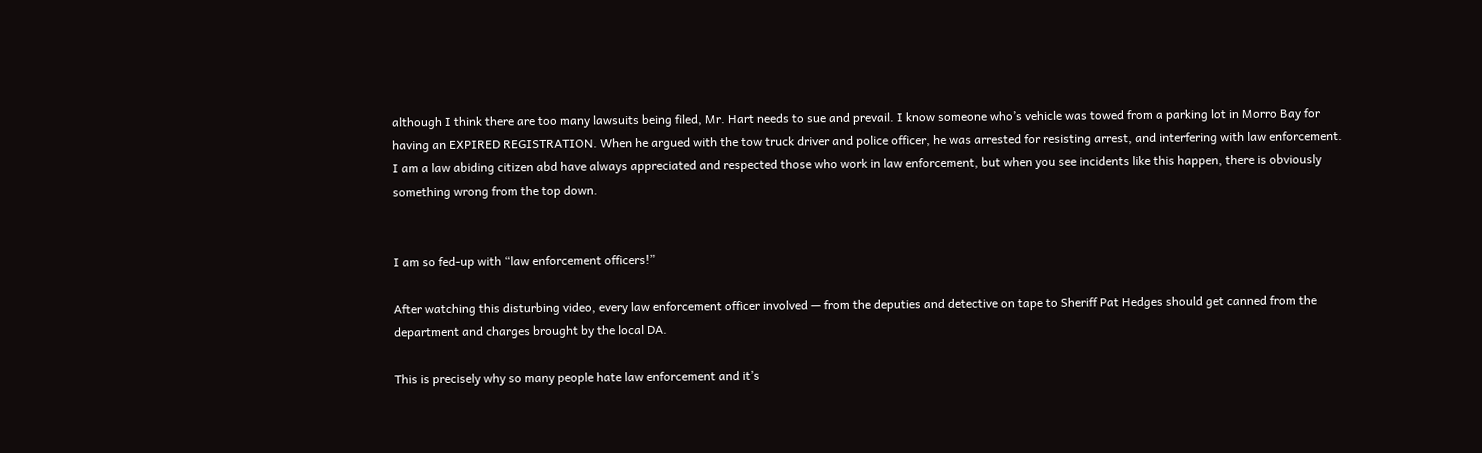although I think there are too many lawsuits being filed, Mr. Hart needs to sue and prevail. I know someone who’s vehicle was towed from a parking lot in Morro Bay for having an EXPIRED REGISTRATION. When he argued with the tow truck driver and police officer, he was arrested for resisting arrest, and interfering with law enforcement. I am a law abiding citizen abd have always appreciated and respected those who work in law enforcement, but when you see incidents like this happen, there is obviously something wrong from the top down.


I am so fed-up with “law enforcement officers!”

After watching this disturbing video, every law enforcement officer involved — from the deputies and detective on tape to Sheriff Pat Hedges should get canned from the department and charges brought by the local DA.

This is precisely why so many people hate law enforcement and it’s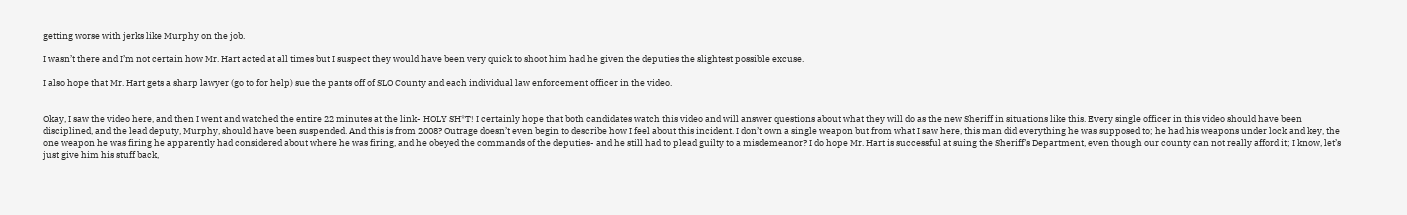getting worse with jerks like Murphy on the job.

I wasn’t there and I’m not certain how Mr. Hart acted at all times but I suspect they would have been very quick to shoot him had he given the deputies the slightest possible excuse.

I also hope that Mr. Hart gets a sharp lawyer (go to for help) sue the pants off of SLO County and each individual law enforcement officer in the video.


Okay, I saw the video here, and then I went and watched the entire 22 minutes at the link- HOLY SH*T! I certainly hope that both candidates watch this video and will answer questions about what they will do as the new Sheriff in situations like this. Every single officer in this video should have been disciplined, and the lead deputy, Murphy, should have been suspended. And this is from 2008? Outrage doesn’t even begin to describe how I feel about this incident. I don’t own a single weapon but from what I saw here, this man did everything he was supposed to; he had his weapons under lock and key, the one weapon he was firing he apparently had considered about where he was firing, and he obeyed the commands of the deputies- and he still had to plead guilty to a misdemeanor? I do hope Mr. Hart is successful at suing the Sheriff’s Department, even though our county can not really afford it; I know, let’s just give him his stuff back,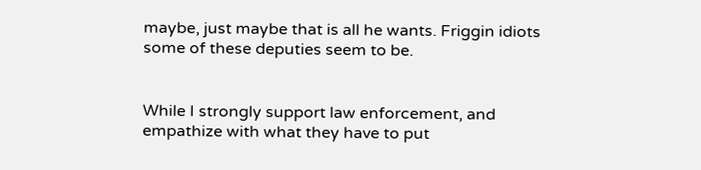maybe, just maybe that is all he wants. Friggin idiots some of these deputies seem to be.


While I strongly support law enforcement, and empathize with what they have to put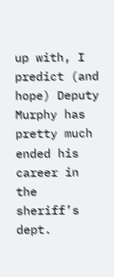up with, I predict (and hope) Deputy Murphy has pretty much ended his career in the sheriff’s dept.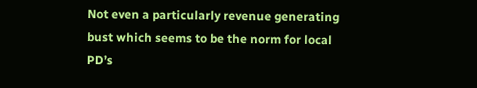Not even a particularly revenue generating bust which seems to be the norm for local PD’s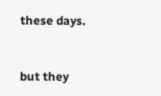these days.


but they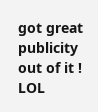got great publicity out of it ! LOL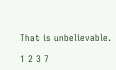That is unbelievable.

1 2 3 7